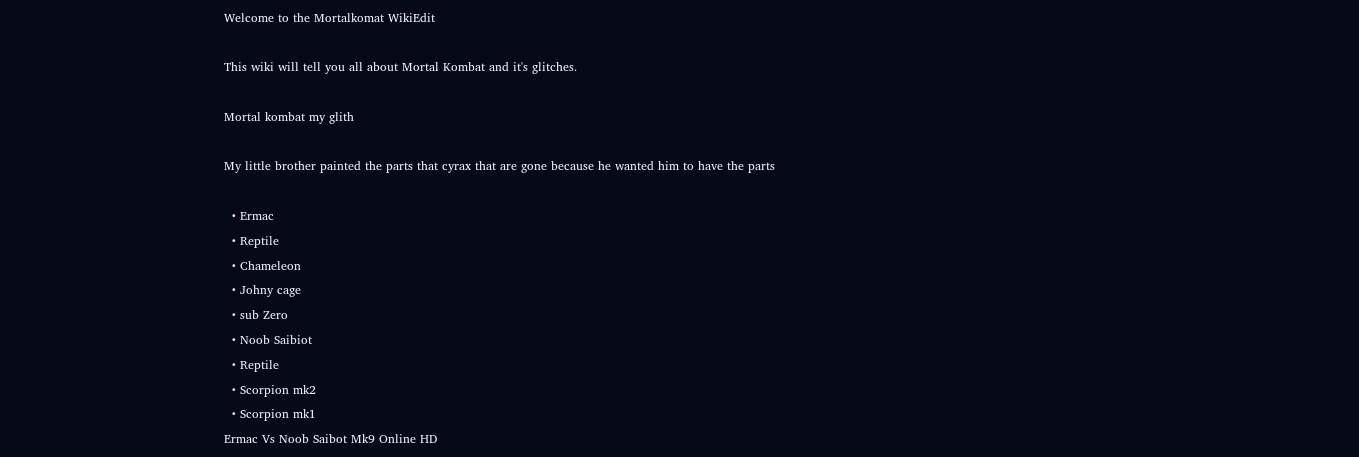Welcome to the Mortalkomat WikiEdit

This wiki will tell you all about Mortal Kombat and it's glitches.

Mortal kombat my glith

My little brother painted the parts that cyrax that are gone because he wanted him to have the parts

  • Ermac
  • Reptile
  • Chameleon
  • Johny cage
  • sub Zero
  • Noob Saibiot
  • Reptile
  • Scorpion mk2
  • Scorpion mk1
Ermac Vs Noob Saibot Mk9 Online HD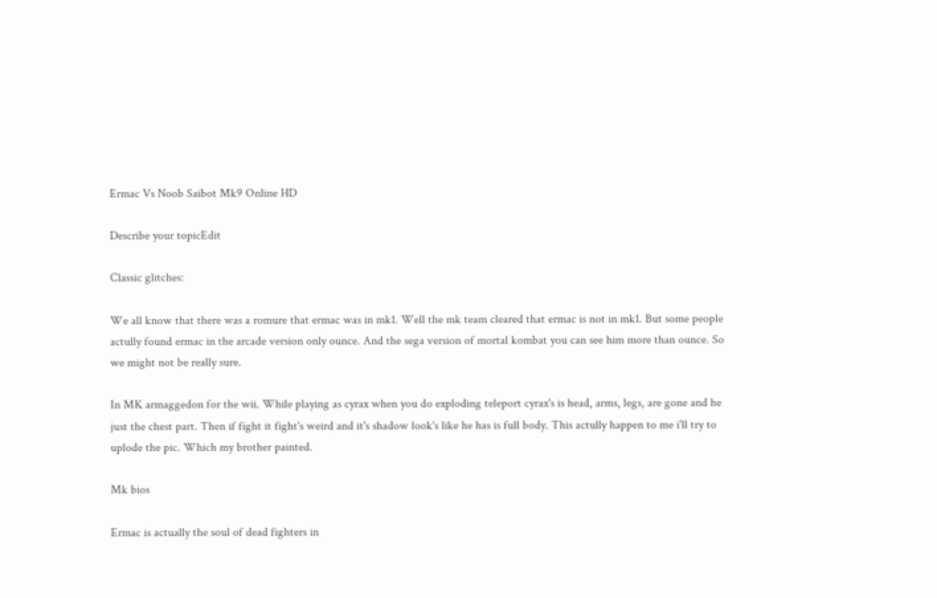Ermac Vs Noob Saibot Mk9 Online HD

Describe your topicEdit

Classic glitches:

We all know that there was a romure that ermac was in mk1. Well the mk team cleared that ermac is not in mk1. But some people actully found ermac in the arcade version only ounce. And the sega version of mortal kombat you can see him more than ounce. So we might not be really sure.

In MK armaggedon for the wii. While playing as cyrax when you do exploding teleport cyrax's is head, arms, legs, are gone and he just the chest part. Then if fight it fight's weird and it's shadow look's like he has is full body. This actully happen to me i'll try to uplode the pic. Which my brother painted.

Mk bios

Ermac is actually the soul of dead fighters in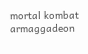mortal kombat armaggadeon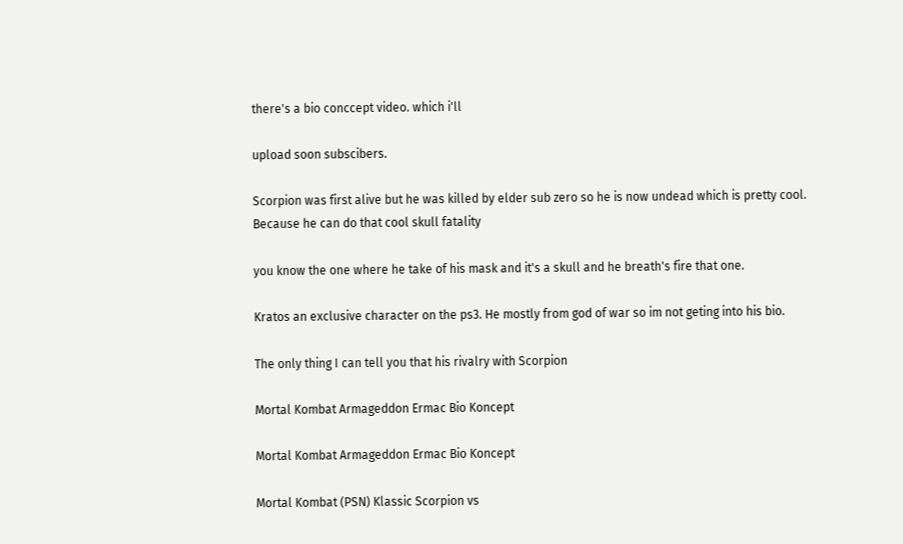there's a bio conccept video. which i'll

upload soon subscibers.

Scorpion was first alive but he was killed by elder sub zero so he is now undead which is pretty cool. Because he can do that cool skull fatality

you know the one where he take of his mask and it's a skull and he breath's fire that one.

Kratos an exclusive character on the ps3. He mostly from god of war so im not geting into his bio.

The only thing I can tell you that his rivalry with Scorpion

Mortal Kombat Armageddon Ermac Bio Koncept

Mortal Kombat Armageddon Ermac Bio Koncept

Mortal Kombat (PSN) Klassic Scorpion vs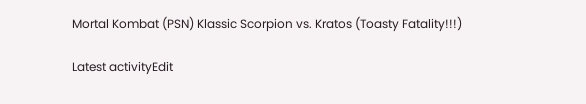Mortal Kombat (PSN) Klassic Scorpion vs. Kratos (Toasty Fatality!!!)

Latest activityEdit